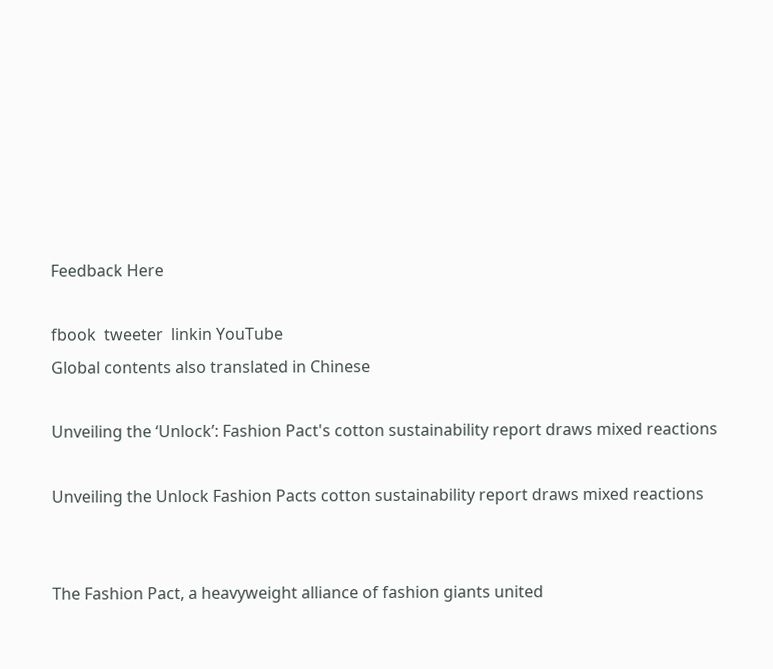Feedback Here

fbook  tweeter  linkin YouTube
Global contents also translated in Chinese

Unveiling the ‘Unlock’: Fashion Pact's cotton sustainability report draws mixed reactions

Unveiling the Unlock Fashion Pacts cotton sustainability report draws mixed reactions


The Fashion Pact, a heavyweight alliance of fashion giants united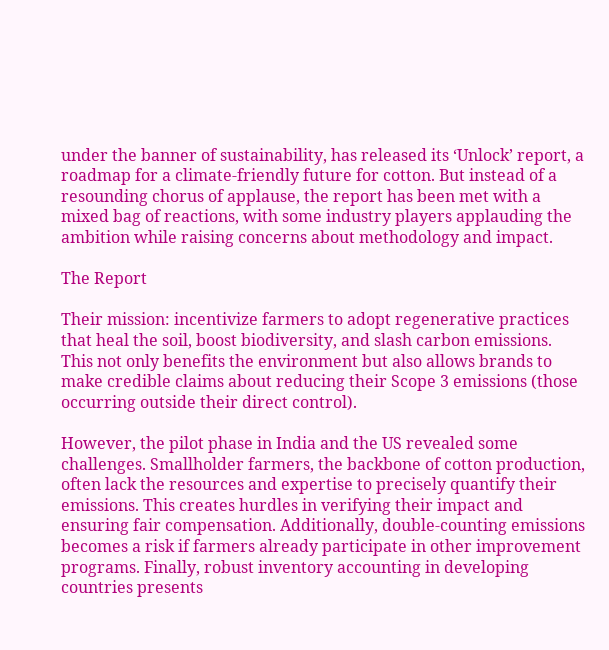under the banner of sustainability, has released its ‘Unlock’ report, a roadmap for a climate-friendly future for cotton. But instead of a resounding chorus of applause, the report has been met with a mixed bag of reactions, with some industry players applauding the ambition while raising concerns about methodology and impact.

The Report

Their mission: incentivize farmers to adopt regenerative practices that heal the soil, boost biodiversity, and slash carbon emissions. This not only benefits the environment but also allows brands to make credible claims about reducing their Scope 3 emissions (those occurring outside their direct control).

However, the pilot phase in India and the US revealed some challenges. Smallholder farmers, the backbone of cotton production, often lack the resources and expertise to precisely quantify their emissions. This creates hurdles in verifying their impact and ensuring fair compensation. Additionally, double-counting emissions becomes a risk if farmers already participate in other improvement programs. Finally, robust inventory accounting in developing countries presents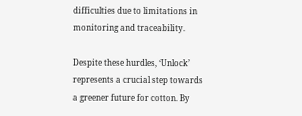difficulties due to limitations in monitoring and traceability.

Despite these hurdles, ‘Unlock’ represents a crucial step towards a greener future for cotton. By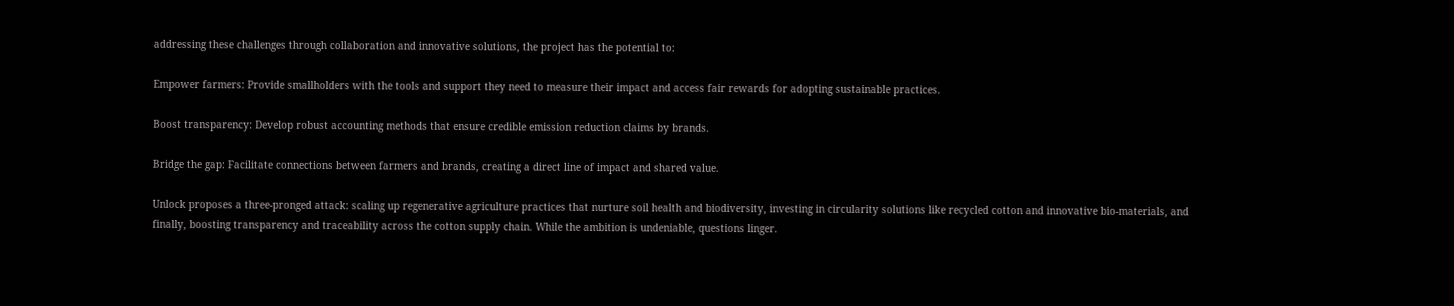addressing these challenges through collaboration and innovative solutions, the project has the potential to:

Empower farmers: Provide smallholders with the tools and support they need to measure their impact and access fair rewards for adopting sustainable practices.

Boost transparency: Develop robust accounting methods that ensure credible emission reduction claims by brands.

Bridge the gap: Facilitate connections between farmers and brands, creating a direct line of impact and shared value.

Unlock proposes a three-pronged attack: scaling up regenerative agriculture practices that nurture soil health and biodiversity, investing in circularity solutions like recycled cotton and innovative bio-materials, and finally, boosting transparency and traceability across the cotton supply chain. While the ambition is undeniable, questions linger.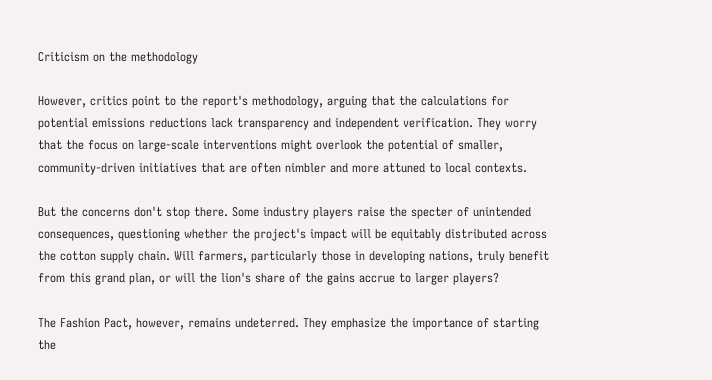Criticism on the methodology

However, critics point to the report's methodology, arguing that the calculations for potential emissions reductions lack transparency and independent verification. They worry that the focus on large-scale interventions might overlook the potential of smaller, community-driven initiatives that are often nimbler and more attuned to local contexts.

But the concerns don't stop there. Some industry players raise the specter of unintended consequences, questioning whether the project's impact will be equitably distributed across the cotton supply chain. Will farmers, particularly those in developing nations, truly benefit from this grand plan, or will the lion's share of the gains accrue to larger players?

The Fashion Pact, however, remains undeterred. They emphasize the importance of starting the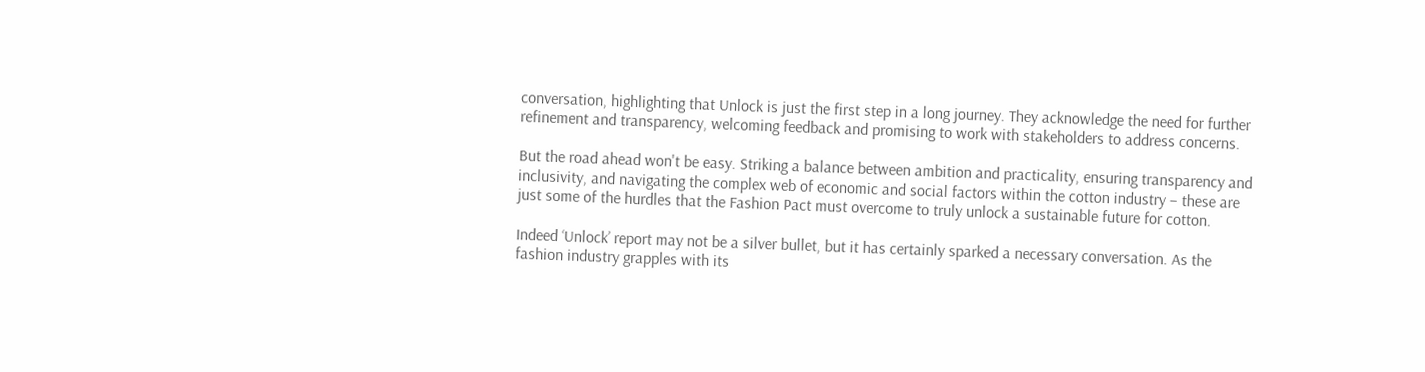conversation, highlighting that Unlock is just the first step in a long journey. They acknowledge the need for further refinement and transparency, welcoming feedback and promising to work with stakeholders to address concerns.

But the road ahead won't be easy. Striking a balance between ambition and practicality, ensuring transparency and inclusivity, and navigating the complex web of economic and social factors within the cotton industry – these are just some of the hurdles that the Fashion Pact must overcome to truly unlock a sustainable future for cotton.

Indeed ‘Unlock’ report may not be a silver bullet, but it has certainly sparked a necessary conversation. As the fashion industry grapples with its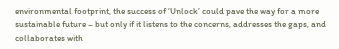environmental footprint, the success of ‘Unlock’ could pave the way for a more sustainable future – but only if it listens to the concerns, addresses the gaps, and collaborates with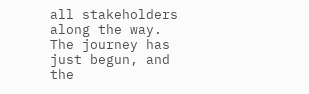all stakeholders along the way. The journey has just begun, and the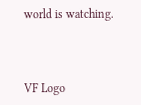world is watching.



VF Logo